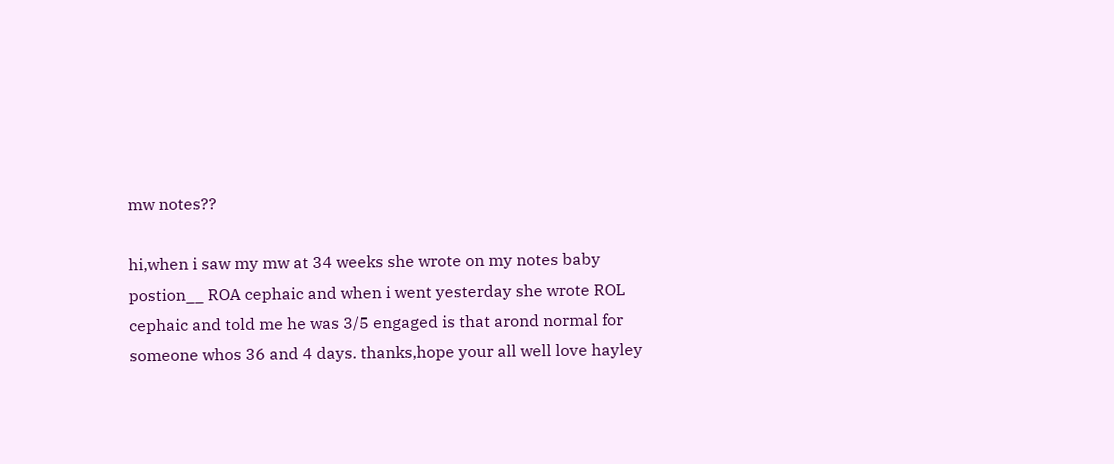mw notes??

hi,when i saw my mw at 34 weeks she wrote on my notes baby postion__ ROA cephaic and when i went yesterday she wrote ROL cephaic and told me he was 3/5 engaged is that arond normal for someone whos 36 and 4 days. thanks,hope your all well love hayley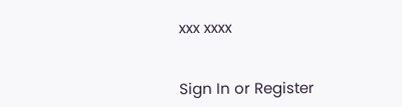xxx xxxx


Sign In or Register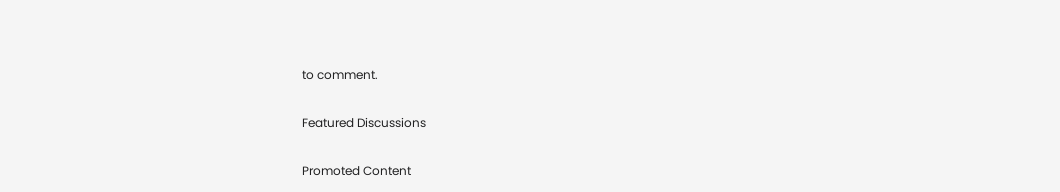to comment.

Featured Discussions

Promoted Content